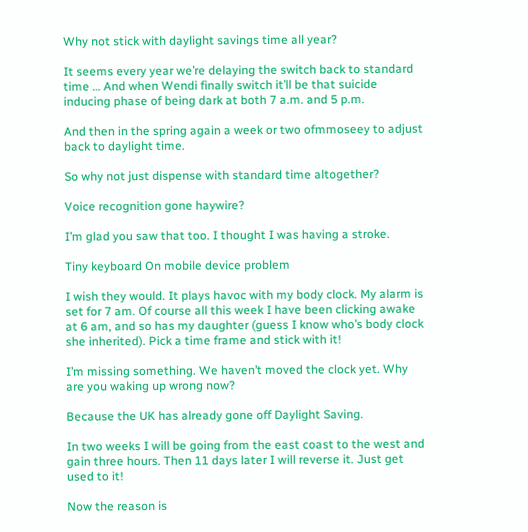Why not stick with daylight savings time all year?

It seems every year we’re delaying the switch back to standard time … And when Wendi finally switch it’ll be that suicide inducing phase of being dark at both 7 a.m. and 5 p.m.

And then in the spring again a week or two ofmmoseey to adjust back to daylight time.

So why not just dispense with standard time altogether?

Voice recognition gone haywire?

I’m glad you saw that too. I thought I was having a stroke.

Tiny keyboard On mobile device problem

I wish they would. It plays havoc with my body clock. My alarm is set for 7 am. Of course all this week I have been clicking awake at 6 am, and so has my daughter (guess I know who’s body clock she inherited). Pick a time frame and stick with it!

I’m missing something. We haven’t moved the clock yet. Why are you waking up wrong now?

Because the UK has already gone off Daylight Saving.

In two weeks I will be going from the east coast to the west and gain three hours. Then 11 days later I will reverse it. Just get used to it!

Now the reason is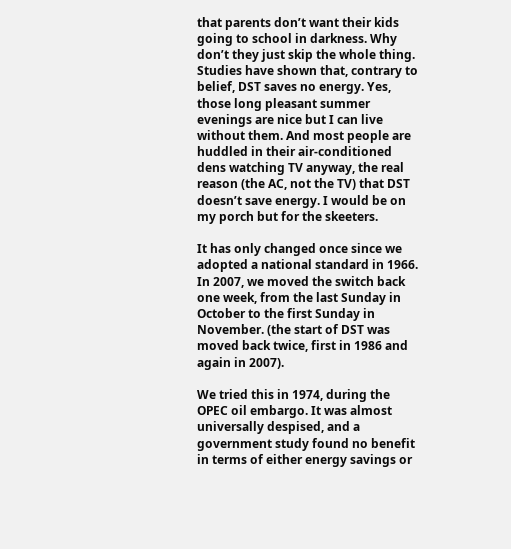that parents don’t want their kids going to school in darkness. Why don’t they just skip the whole thing. Studies have shown that, contrary to belief, DST saves no energy. Yes, those long pleasant summer evenings are nice but I can live without them. And most people are huddled in their air-conditioned dens watching TV anyway, the real reason (the AC, not the TV) that DST doesn’t save energy. I would be on my porch but for the skeeters.

It has only changed once since we adopted a national standard in 1966. In 2007, we moved the switch back one week, from the last Sunday in October to the first Sunday in November. (the start of DST was moved back twice, first in 1986 and again in 2007).

We tried this in 1974, during the OPEC oil embargo. It was almost universally despised, and a government study found no benefit in terms of either energy savings or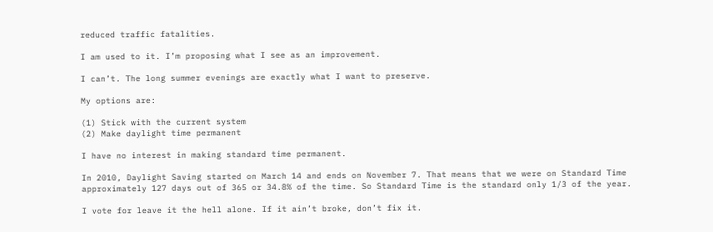reduced traffic fatalities.

I am used to it. I’m proposing what I see as an improvement.

I can’t. The long summer evenings are exactly what I want to preserve.

My options are:

(1) Stick with the current system
(2) Make daylight time permanent

I have no interest in making standard time permanent.

In 2010, Daylight Saving started on March 14 and ends on November 7. That means that we were on Standard Time approximately 127 days out of 365 or 34.8% of the time. So Standard Time is the standard only 1/3 of the year.

I vote for leave it the hell alone. If it ain’t broke, don’t fix it.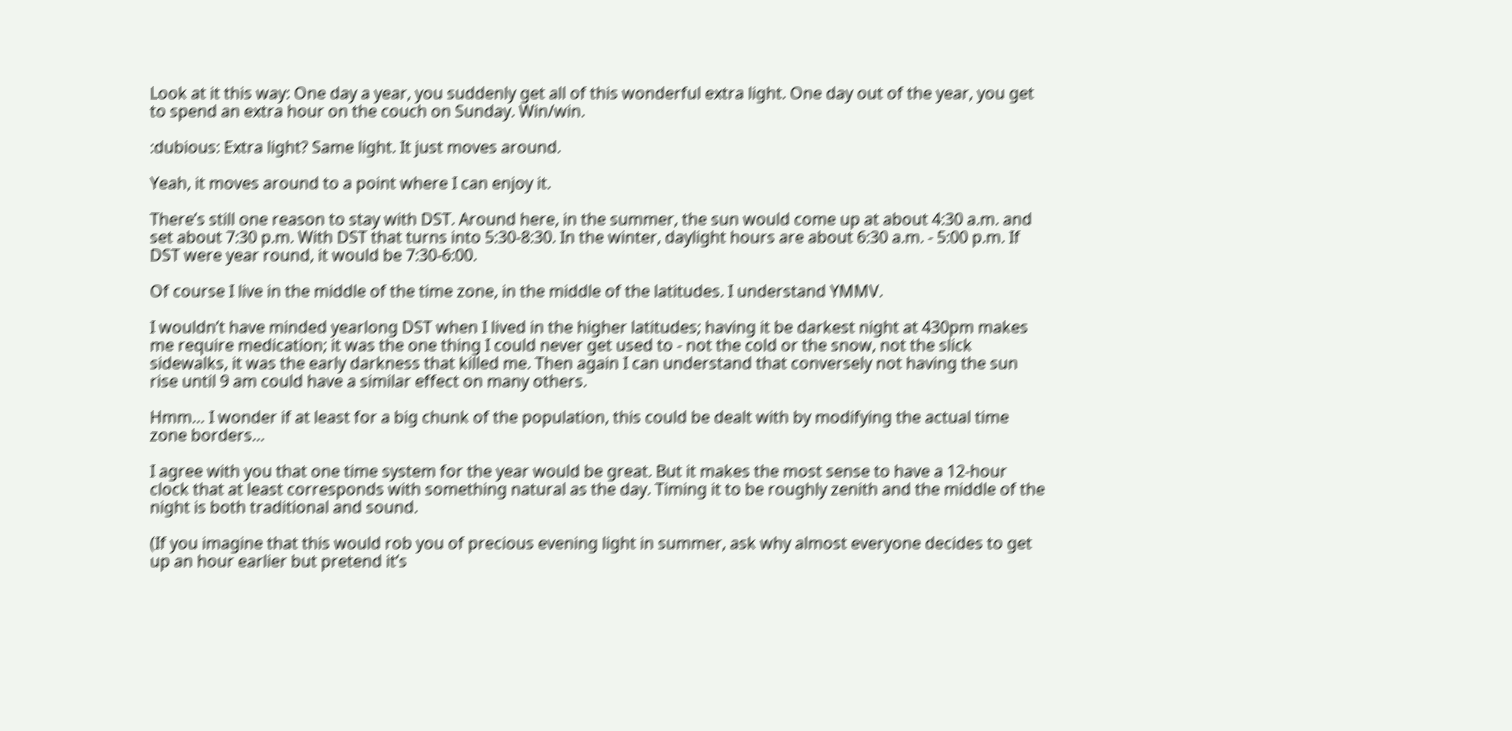Look at it this way: One day a year, you suddenly get all of this wonderful extra light. One day out of the year, you get to spend an extra hour on the couch on Sunday. Win/win.

:dubious: Extra light? Same light. It just moves around.

Yeah, it moves around to a point where I can enjoy it.

There’s still one reason to stay with DST. Around here, in the summer, the sun would come up at about 4:30 a.m. and set about 7:30 p.m. With DST that turns into 5:30-8:30. In the winter, daylight hours are about 6:30 a.m. - 5:00 p.m. If DST were year round, it would be 7:30-6:00.

Of course I live in the middle of the time zone, in the middle of the latitudes. I understand YMMV.

I wouldn’t have minded yearlong DST when I lived in the higher latitudes; having it be darkest night at 430pm makes me require medication; it was the one thing I could never get used to - not the cold or the snow, not the slick sidewalks, it was the early darkness that killed me. Then again I can understand that conversely not having the sun rise until 9 am could have a similar effect on many others.

Hmm… I wonder if at least for a big chunk of the population, this could be dealt with by modifying the actual time zone borders…

I agree with you that one time system for the year would be great. But it makes the most sense to have a 12-hour clock that at least corresponds with something natural as the day. Timing it to be roughly zenith and the middle of the night is both traditional and sound.

(If you imagine that this would rob you of precious evening light in summer, ask why almost everyone decides to get up an hour earlier but pretend it’s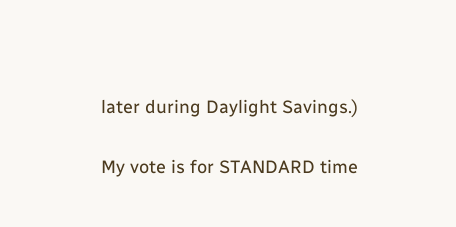later during Daylight Savings.)

My vote is for STANDARD time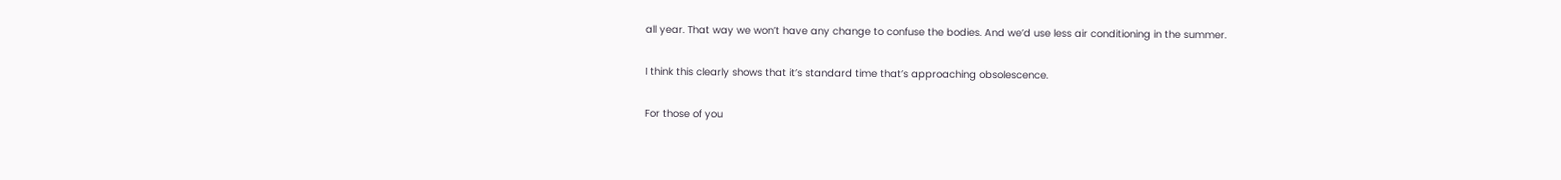all year. That way we won’t have any change to confuse the bodies. And we’d use less air conditioning in the summer.

I think this clearly shows that it’s standard time that’s approaching obsolescence.

For those of you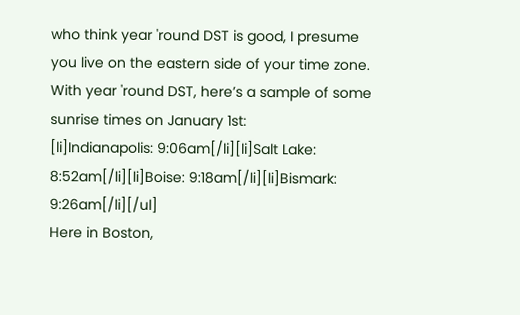who think year 'round DST is good, I presume you live on the eastern side of your time zone. With year 'round DST, here’s a sample of some sunrise times on January 1st:
[li]Indianapolis: 9:06am[/li][li]Salt Lake: 8:52am[/li][li]Boise: 9:18am[/li][li]Bismark: 9:26am[/li][/ul]
Here in Boston,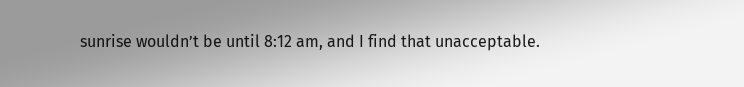sunrise wouldn’t be until 8:12 am, and I find that unacceptable.